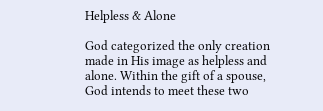Helpless & Alone

God categorized the only creation made in His image as helpless and alone. Within the gift of a spouse, God intends to meet these two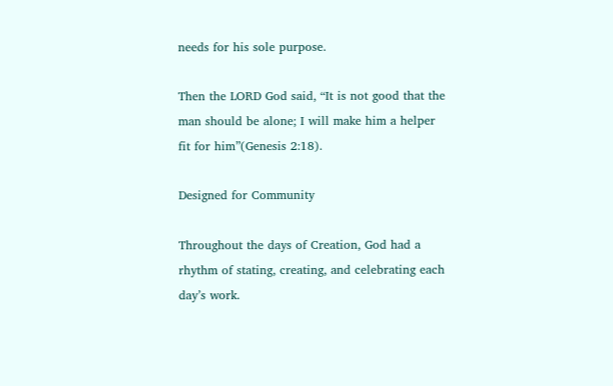needs for his sole purpose.

Then the LORD God said, “It is not good that the man should be alone; I will make him a helper fit for him”(Genesis 2:18).

Designed for Community

Throughout the days of Creation, God had a rhythm of stating, creating, and celebrating each day’s work.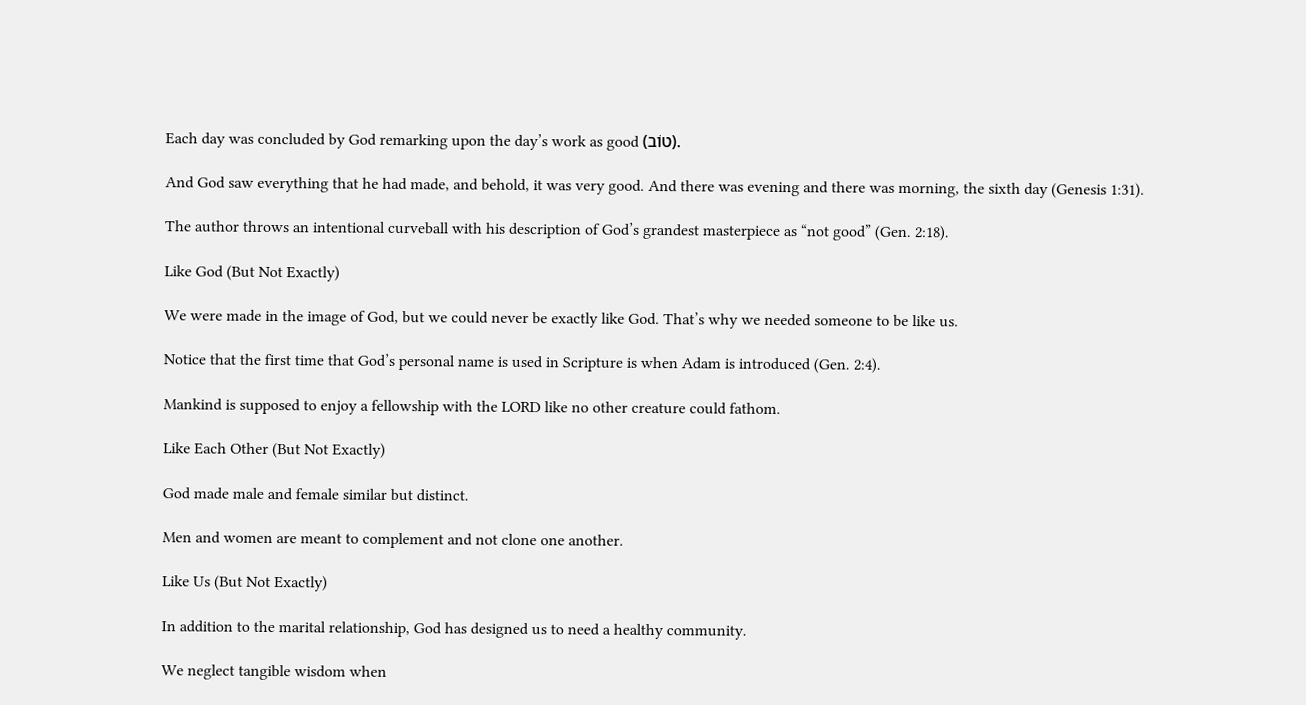Each day was concluded by God remarking upon the day’s work as good (טוֹב).

And God saw everything that he had made, and behold, it was very good. And there was evening and there was morning, the sixth day (Genesis 1:31).

The author throws an intentional curveball with his description of God’s grandest masterpiece as “not good” (Gen. 2:18).

Like God (But Not Exactly)

We were made in the image of God, but we could never be exactly like God. That’s why we needed someone to be like us.

Notice that the first time that God’s personal name is used in Scripture is when Adam is introduced (Gen. 2:4).

Mankind is supposed to enjoy a fellowship with the LORD like no other creature could fathom.

Like Each Other (But Not Exactly)

God made male and female similar but distinct.

Men and women are meant to complement and not clone one another.

Like Us (But Not Exactly)

In addition to the marital relationship, God has designed us to need a healthy community.

We neglect tangible wisdom when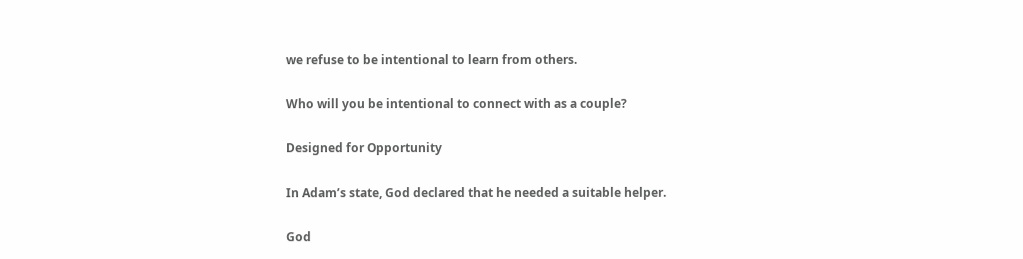we refuse to be intentional to learn from others.

Who will you be intentional to connect with as a couple?

Designed for Opportunity

In Adam’s state, God declared that he needed a suitable helper.

God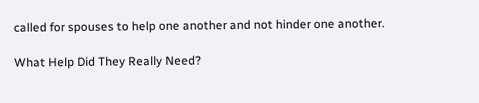called for spouses to help one another and not hinder one another.

What Help Did They Really Need?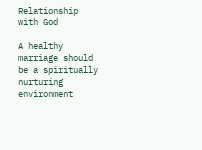Relationship with God

A healthy marriage should be a spiritually nurturing environment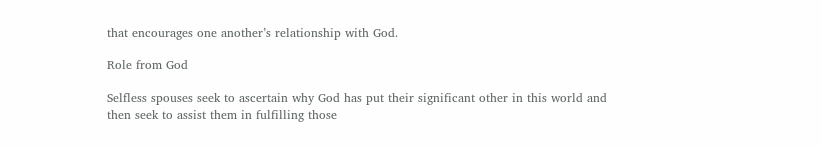that encourages one another’s relationship with God.

Role from God

Selfless spouses seek to ascertain why God has put their significant other in this world and then seek to assist them in fulfilling those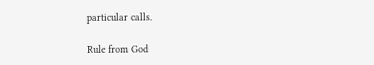particular calls.

Rule from God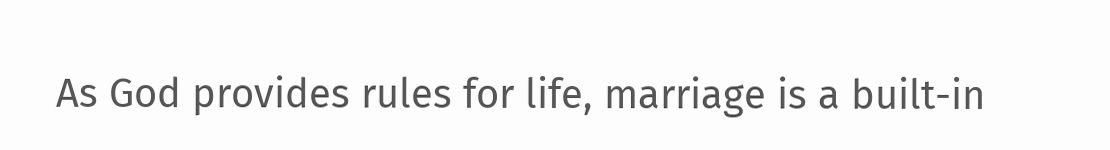As God provides rules for life, marriage is a built-in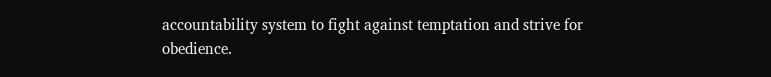accountability system to fight against temptation and strive for obedience.